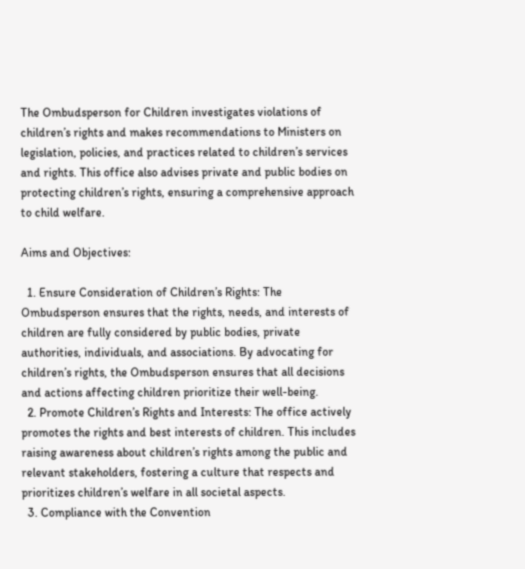The Ombudsperson for Children investigates violations of children’s rights and makes recommendations to Ministers on legislation, policies, and practices related to children’s services and rights. This office also advises private and public bodies on protecting children’s rights, ensuring a comprehensive approach to child welfare.

Aims and Objectives:

  1. Ensure Consideration of Children’s Rights: The Ombudsperson ensures that the rights, needs, and interests of children are fully considered by public bodies, private authorities, individuals, and associations. By advocating for children’s rights, the Ombudsperson ensures that all decisions and actions affecting children prioritize their well-being.
  2. Promote Children’s Rights and Interests: The office actively promotes the rights and best interests of children. This includes raising awareness about children’s rights among the public and relevant stakeholders, fostering a culture that respects and prioritizes children’s welfare in all societal aspects.
  3. Compliance with the Convention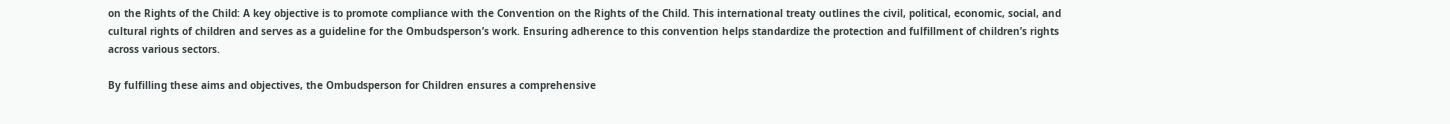on the Rights of the Child: A key objective is to promote compliance with the Convention on the Rights of the Child. This international treaty outlines the civil, political, economic, social, and cultural rights of children and serves as a guideline for the Ombudsperson’s work. Ensuring adherence to this convention helps standardize the protection and fulfillment of children’s rights across various sectors.

By fulfilling these aims and objectives, the Ombudsperson for Children ensures a comprehensive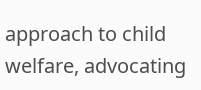approach to child welfare, advocating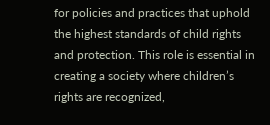for policies and practices that uphold the highest standards of child rights and protection. This role is essential in creating a society where children’s rights are recognized,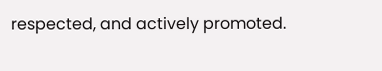respected, and actively promoted.